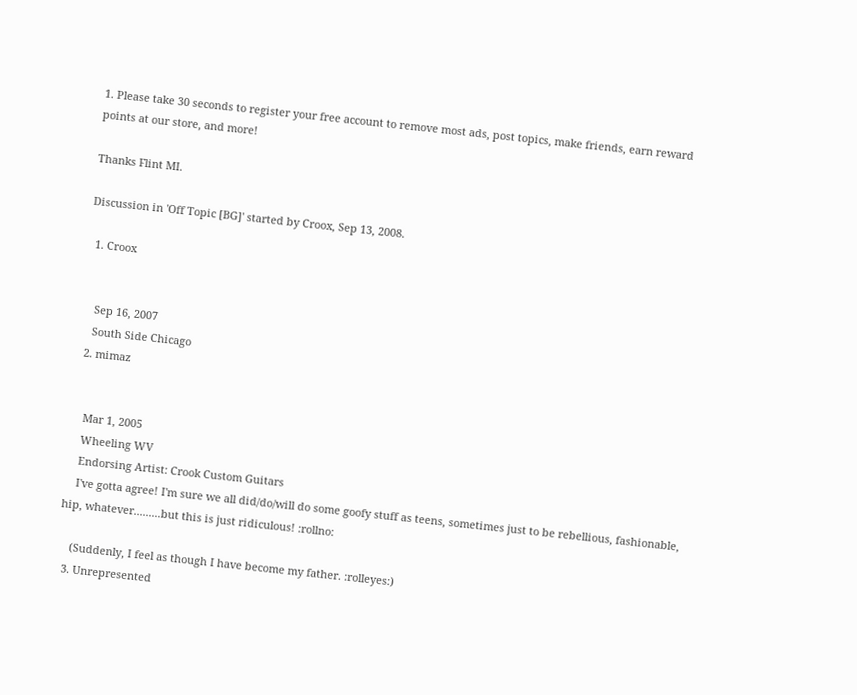1. Please take 30 seconds to register your free account to remove most ads, post topics, make friends, earn reward points at our store, and more!

Thanks Flint MI.

Discussion in 'Off Topic [BG]' started by Croox, Sep 13, 2008.

  1. Croox


    Sep 16, 2007
    South Side Chicago
  2. mimaz


    Mar 1, 2005
    Wheeling WV
    Endorsing Artist: Crook Custom Guitars
    I've gotta agree! I'm sure we all did/do/will do some goofy stuff as teens, sometimes just to be rebellious, fashionable, hip, whatever.........but this is just ridiculous! :rollno:

    (Suddenly, I feel as though I have become my father. :rolleyes:)
  3. Unrepresented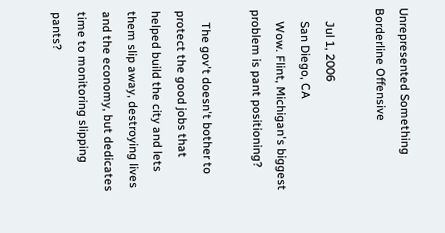Unrepresented Something Borderline Offensive

    Jul 1, 2006
    San Diego, CA
    Wow. Flint, Michigan's biggest problem is pant positioning?

    The gov't doesn't bother to protect the good jobs that helped build the city and lets them slip away, destroying lives and the economy, but dedicates time to monitoring slipping pants?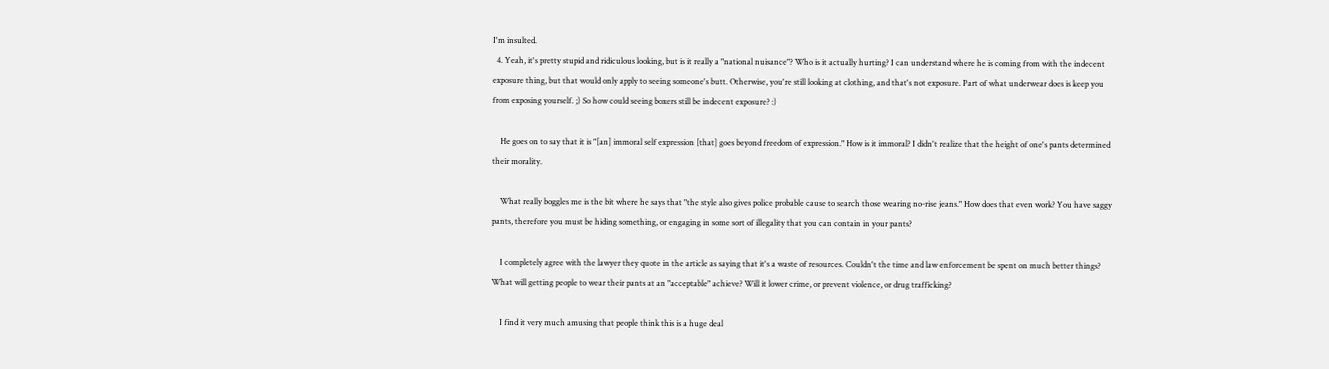I'm insulted.
  4. Yeah, it's pretty stupid and ridiculous looking, but is it really a "national nuisance"? Who is it actually hurting? I can understand where he is coming from with the indecent exposure thing, but that would only apply to seeing someone's butt. Otherwise, you're still looking at clothing, and that's not exposure. Part of what underwear does is keep you from exposing yourself. ;) So how could seeing boxers still be indecent exposure? :)

    He goes on to say that it is "[an] immoral self expression [that] goes beyond freedom of expression." How is it immoral? I didn't realize that the height of one's pants determined their morality.

    What really boggles me is the bit where he says that "the style also gives police probable cause to search those wearing no-rise jeans." How does that even work? You have saggy pants, therefore you must be hiding something, or engaging in some sort of illegality that you can contain in your pants?

    I completely agree with the lawyer they quote in the article as saying that it's a waste of resources. Couldn't the time and law enforcement be spent on much better things? What will getting people to wear their pants at an "acceptable" achieve? Will it lower crime, or prevent violence, or drug trafficking?

    I find it very much amusing that people think this is a huge deal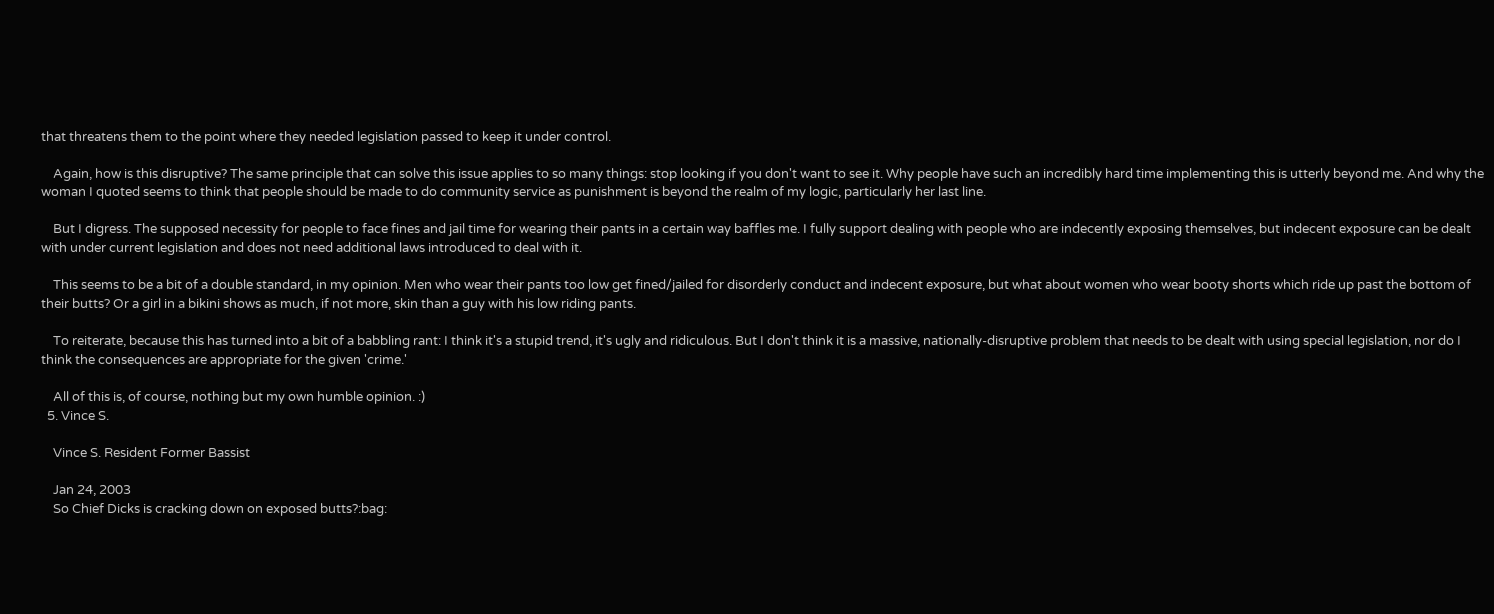that threatens them to the point where they needed legislation passed to keep it under control.

    Again, how is this disruptive? The same principle that can solve this issue applies to so many things: stop looking if you don't want to see it. Why people have such an incredibly hard time implementing this is utterly beyond me. And why the woman I quoted seems to think that people should be made to do community service as punishment is beyond the realm of my logic, particularly her last line.

    But I digress. The supposed necessity for people to face fines and jail time for wearing their pants in a certain way baffles me. I fully support dealing with people who are indecently exposing themselves, but indecent exposure can be dealt with under current legislation and does not need additional laws introduced to deal with it.

    This seems to be a bit of a double standard, in my opinion. Men who wear their pants too low get fined/jailed for disorderly conduct and indecent exposure, but what about women who wear booty shorts which ride up past the bottom of their butts? Or a girl in a bikini shows as much, if not more, skin than a guy with his low riding pants.

    To reiterate, because this has turned into a bit of a babbling rant: I think it's a stupid trend, it's ugly and ridiculous. But I don't think it is a massive, nationally-disruptive problem that needs to be dealt with using special legislation, nor do I think the consequences are appropriate for the given 'crime.'

    All of this is, of course, nothing but my own humble opinion. :)
  5. Vince S.

    Vince S. Resident Former Bassist

    Jan 24, 2003
    So Chief Dicks is cracking down on exposed butts?:bag: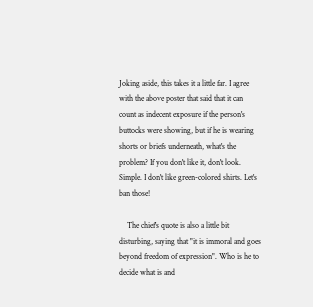Joking aside, this takes it a little far. I agree with the above poster that said that it can count as indecent exposure if the person's buttocks were showing, but if he is wearing shorts or briefs underneath, what's the problem? If you don't like it, don't look. Simple. I don't like green-colored shirts. Let's ban those!

    The chief's quote is also a little bit disturbing, saying that "it is immoral and goes beyond freedom of expression". Who is he to decide what is and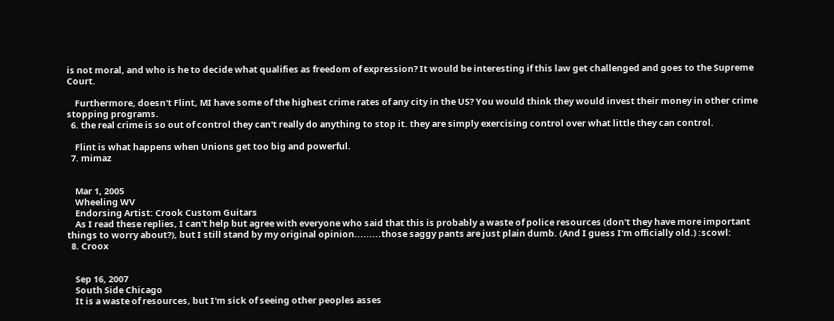is not moral, and who is he to decide what qualifies as freedom of expression? It would be interesting if this law get challenged and goes to the Supreme Court.

    Furthermore, doesn't Flint, MI have some of the highest crime rates of any city in the US? You would think they would invest their money in other crime stopping programs.
  6. the real crime is so out of control they can't really do anything to stop it. they are simply exercising control over what little they can control.

    Flint is what happens when Unions get too big and powerful.
  7. mimaz


    Mar 1, 2005
    Wheeling WV
    Endorsing Artist: Crook Custom Guitars
    As I read these replies, I can't help but agree with everyone who said that this is probably a waste of police resources (don't they have more important things to worry about?), but I still stand by my original opinion.........those saggy pants are just plain dumb. (And I guess I'm officially old.) :scowl:
  8. Croox


    Sep 16, 2007
    South Side Chicago
    It is a waste of resources, but I'm sick of seeing other peoples asses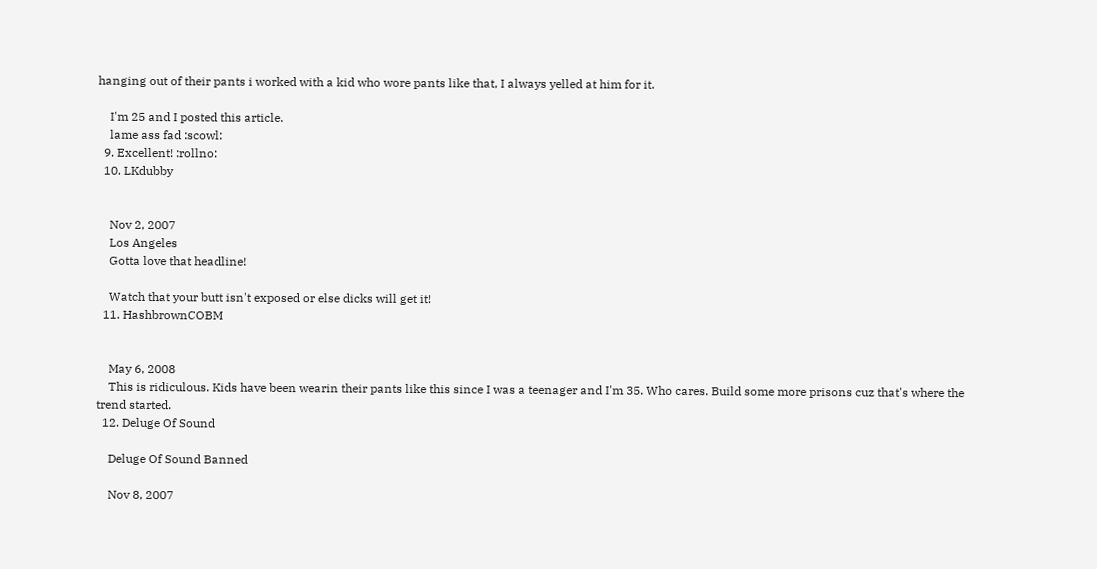hanging out of their pants i worked with a kid who wore pants like that, I always yelled at him for it.

    I'm 25 and I posted this article.
    lame ass fad :scowl:
  9. Excellent! :rollno:
  10. LKdubby


    Nov 2, 2007
    Los Angeles
    Gotta love that headline!

    Watch that your butt isn't exposed or else dicks will get it!
  11. HashbrownCOBM


    May 6, 2008
    This is ridiculous. Kids have been wearin their pants like this since I was a teenager and I'm 35. Who cares. Build some more prisons cuz that's where the trend started.
  12. Deluge Of Sound

    Deluge Of Sound Banned

    Nov 8, 2007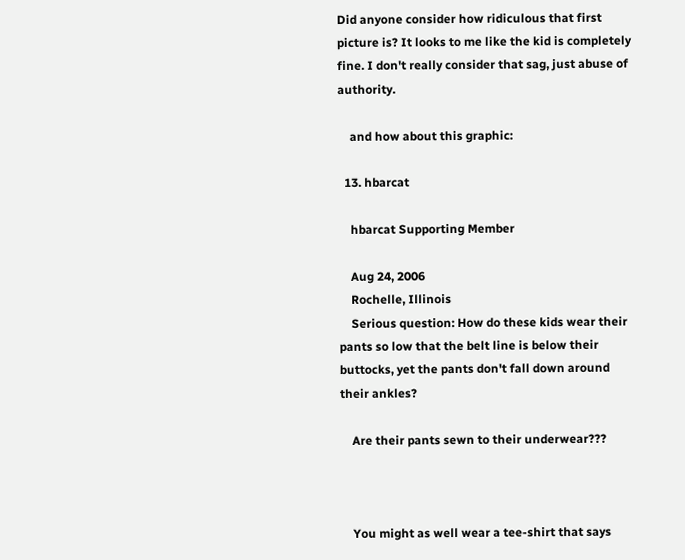Did anyone consider how ridiculous that first picture is? It looks to me like the kid is completely fine. I don't really consider that sag, just abuse of authority.

    and how about this graphic:

  13. hbarcat

    hbarcat Supporting Member

    Aug 24, 2006
    Rochelle, Illinois
    Serious question: How do these kids wear their pants so low that the belt line is below their buttocks, yet the pants don't fall down around their ankles?

    Are their pants sewn to their underwear???



    You might as well wear a tee-shirt that says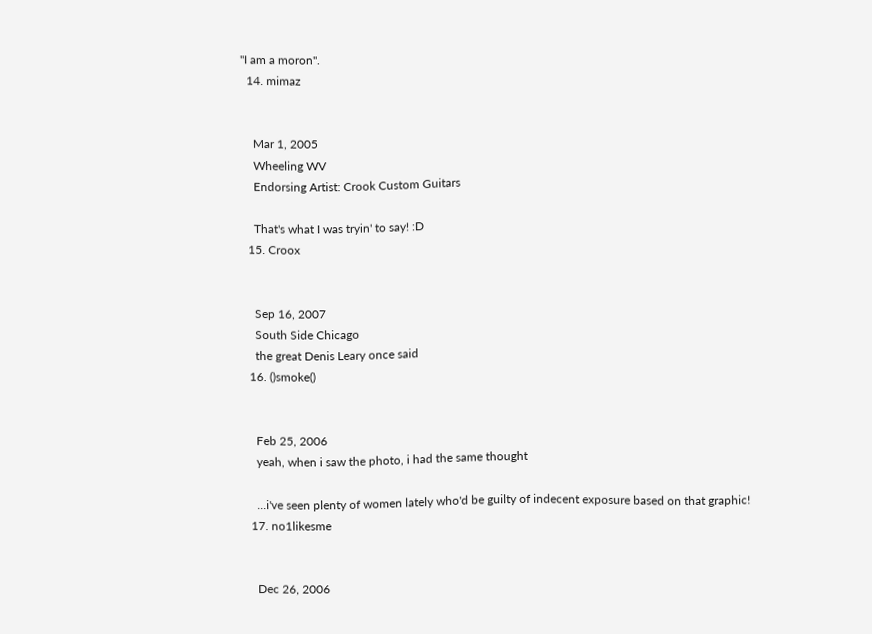"I am a moron".
  14. mimaz


    Mar 1, 2005
    Wheeling WV
    Endorsing Artist: Crook Custom Guitars

    That's what I was tryin' to say! :D
  15. Croox


    Sep 16, 2007
    South Side Chicago
    the great Denis Leary once said
  16. ()smoke()


    Feb 25, 2006
    yeah, when i saw the photo, i had the same thought

    ...i've seen plenty of women lately who'd be guilty of indecent exposure based on that graphic!
  17. no1likesme


    Dec 26, 2006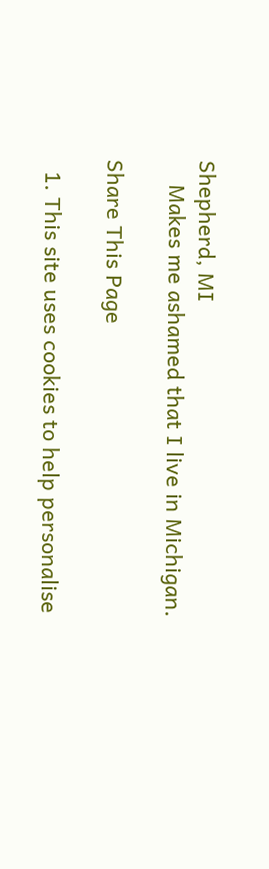Shepherd, MI
    Makes me ashamed that I live in Michigan.

Share This Page

  1. This site uses cookies to help personalise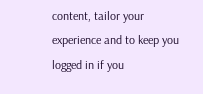content, tailor your experience and to keep you logged in if you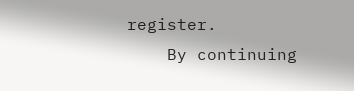register.
    By continuing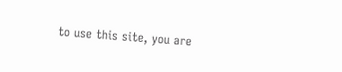to use this site, you are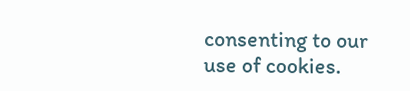consenting to our use of cookies.